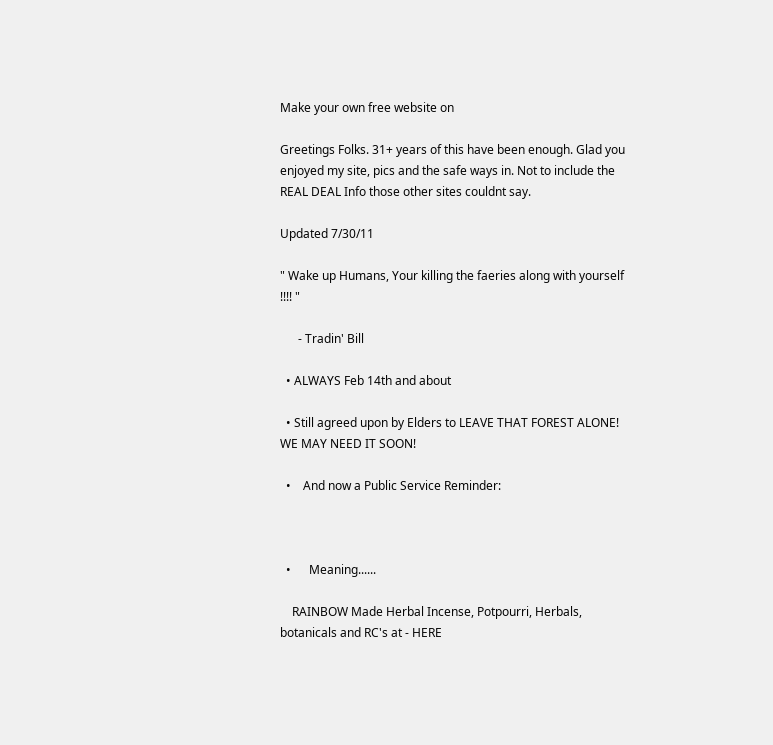Make your own free website on

Greetings Folks. 31+ years of this have been enough. Glad you enjoyed my site, pics and the safe ways in. Not to include the REAL DEAL Info those other sites couldnt say.

Updated 7/30/11

" Wake up Humans, Your killing the faeries along with yourself !!!! "

      - Tradin' Bill

  • ALWAYS Feb 14th and about

  • Still agreed upon by Elders to LEAVE THAT FOREST ALONE! WE MAY NEED IT SOON!

  •    And now a Public Service Reminder:



  •      Meaning......

    RAINBOW Made Herbal Incense, Potpourri, Herbals, botanicals and RC's at - HERE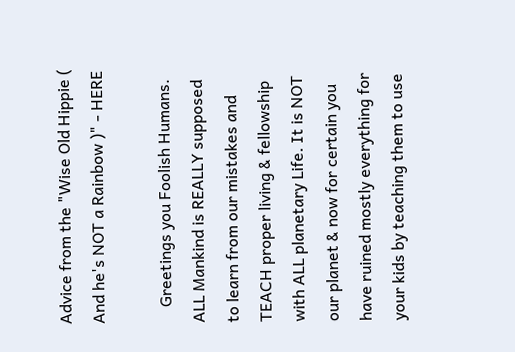Advice from the "Wise Old Hippie ( And he's NOT a Rainbow )" - HERE

    Greetings you Foolish Humans. ALL Mankind is REALLY supposed to learn from our mistakes and TEACH proper living & fellowship with ALL planetary Life. It is NOT our planet & now for certain you have ruined mostly everything for your kids by teaching them to use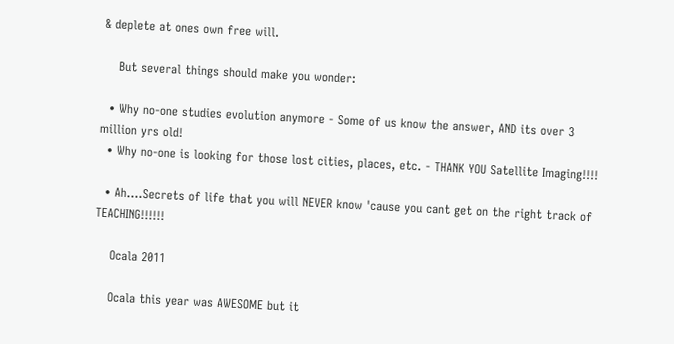& deplete at ones own free will.

    But several things should make you wonder:

  • Why no-one studies evolution anymore - Some of us know the answer, AND its over 3 million yrs old!
  • Why no-one is looking for those lost cities, places, etc. - THANK YOU Satellite Imaging!!!!

  • Ah....Secrets of life that you will NEVER know 'cause you cant get on the right track of TEACHING!!!!!!

    Ocala 2011

    Ocala this year was AWESOME but it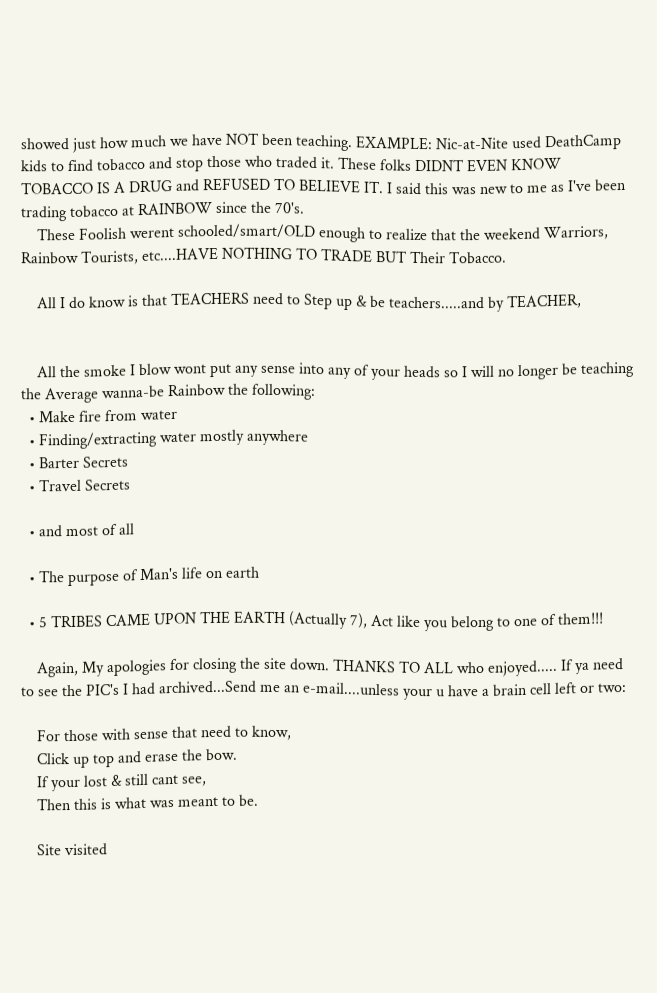showed just how much we have NOT been teaching. EXAMPLE: Nic-at-Nite used DeathCamp kids to find tobacco and stop those who traded it. These folks DIDNT EVEN KNOW TOBACCO IS A DRUG and REFUSED TO BELIEVE IT. I said this was new to me as I've been trading tobacco at RAINBOW since the 70's.
    These Foolish werent schooled/smart/OLD enough to realize that the weekend Warriors, Rainbow Tourists, etc....HAVE NOTHING TO TRADE BUT Their Tobacco.

    All I do know is that TEACHERS need to Step up & be teachers.....and by TEACHER,


    All the smoke I blow wont put any sense into any of your heads so I will no longer be teaching the Average wanna-be Rainbow the following:
  • Make fire from water
  • Finding/extracting water mostly anywhere
  • Barter Secrets
  • Travel Secrets

  • and most of all

  • The purpose of Man's life on earth

  • 5 TRIBES CAME UPON THE EARTH (Actually 7), Act like you belong to one of them!!!

    Again, My apologies for closing the site down. THANKS TO ALL who enjoyed..... If ya need to see the PIC's I had archived...Send me an e-mail....unless your u have a brain cell left or two:

    For those with sense that need to know,
    Click up top and erase the bow.
    If your lost & still cant see,
    Then this is what was meant to be.

    Site visited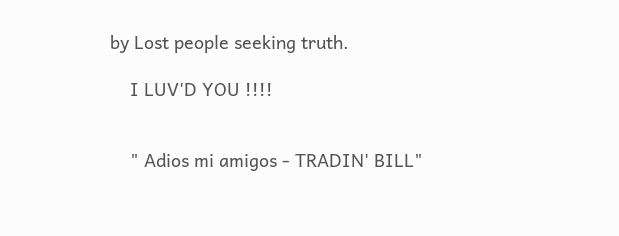by Lost people seeking truth.

    I LUV'D YOU !!!!


    " Adios mi amigos - TRADIN' BILL"